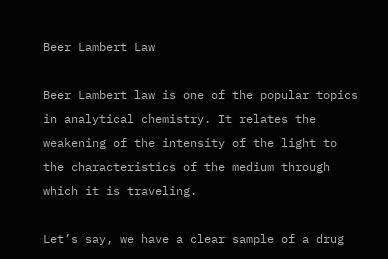Beer Lambert Law

Beer Lambert law is one of the popular topics in analytical chemistry. It relates the weakening of the intensity of the light to the characteristics of the medium through which it is traveling.

Let’s say, we have a clear sample of a drug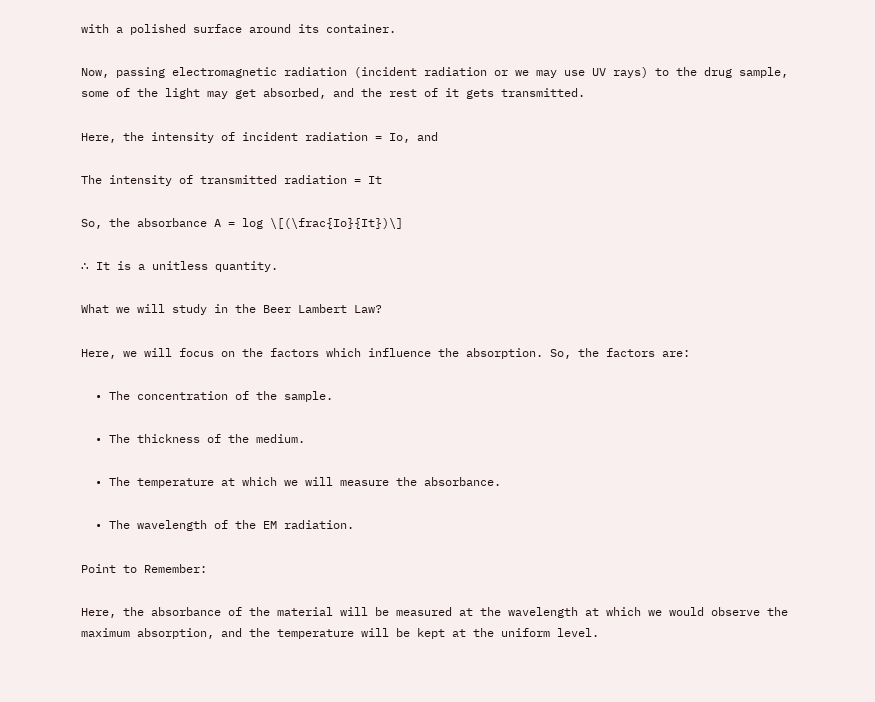with a polished surface around its container.

Now, passing electromagnetic radiation (incident radiation or we may use UV rays) to the drug sample, some of the light may get absorbed, and the rest of it gets transmitted.

Here, the intensity of incident radiation = Io, and

The intensity of transmitted radiation = It

So, the absorbance A = log \[(\frac{Io}{It})\]

∴ It is a unitless quantity.

What we will study in the Beer Lambert Law?

Here, we will focus on the factors which influence the absorption. So, the factors are:

  • The concentration of the sample.

  • The thickness of the medium.

  • The temperature at which we will measure the absorbance.

  • The wavelength of the EM radiation.

Point to Remember:

Here, the absorbance of the material will be measured at the wavelength at which we would observe the maximum absorption, and the temperature will be kept at the uniform level.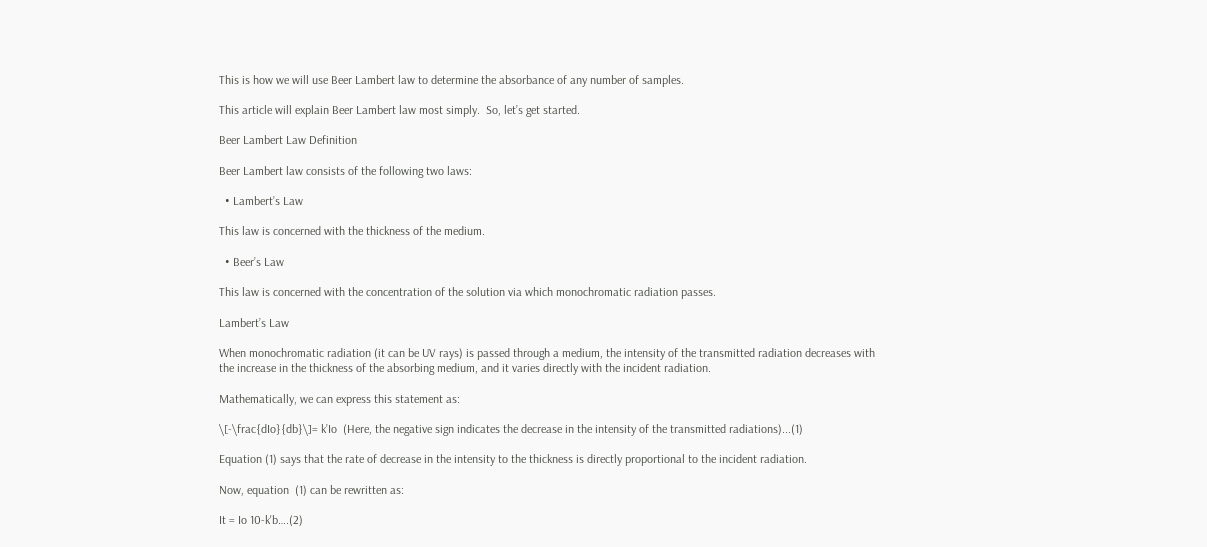This is how we will use Beer Lambert law to determine the absorbance of any number of samples.

This article will explain Beer Lambert law most simply.  So, let’s get started.

Beer Lambert Law Definition

Beer Lambert law consists of the following two laws:

  • Lambert’s Law

This law is concerned with the thickness of the medium.

  • Beer’s Law

This law is concerned with the concentration of the solution via which monochromatic radiation passes.

Lambert’s Law

When monochromatic radiation (it can be UV rays) is passed through a medium, the intensity of the transmitted radiation decreases with the increase in the thickness of the absorbing medium, and it varies directly with the incident radiation.

Mathematically, we can express this statement as:

\[-\frac{dIo}{db}\]= k’Io  (Here, the negative sign indicates the decrease in the intensity of the transmitted radiations)...(1)

Equation (1) says that the rate of decrease in the intensity to the thickness is directly proportional to the incident radiation.

Now, equation  (1) can be rewritten as:

It = Io 10-k'b….(2)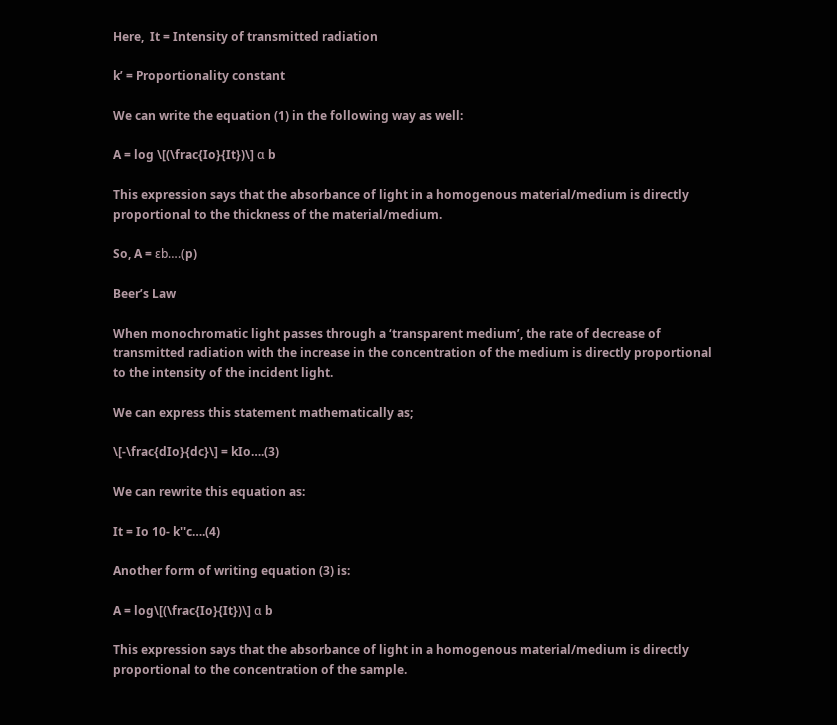Here,  It = Intensity of transmitted radiation

k’ = Proportionality constant

We can write the equation (1) in the following way as well:

A = log \[(\frac{Io}{It})\] α b

This expression says that the absorbance of light in a homogenous material/medium is directly proportional to the thickness of the material/medium.

So, A = εb….(p)

Beer’s Law

When monochromatic light passes through a ‘transparent medium’, the rate of decrease of transmitted radiation with the increase in the concentration of the medium is directly proportional to the intensity of the incident light.

We can express this statement mathematically as;

\[-\frac{dIo}{dc}\] = kIo….(3)

We can rewrite this equation as:

It = Io 10- k''c….(4)

Another form of writing equation (3) is:

A = log\[(\frac{Io}{It})\] α b

This expression says that the absorbance of light in a homogenous material/medium is directly proportional to the concentration of the sample.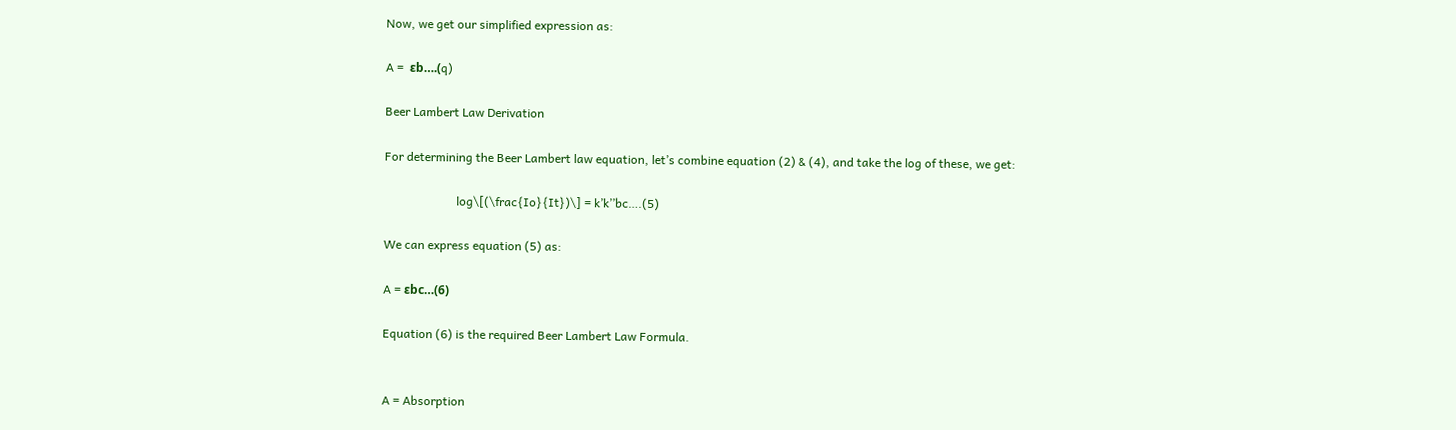Now, we get our simplified expression as:

A =  εb….(q)

Beer Lambert Law Derivation

For determining the Beer Lambert law equation, let’s combine equation (2) & (4), and take the log of these, we get:

                        log\[(\frac{Io}{It})\] = k’k’’bc….(5)

We can express equation (5) as:

A = εbc…(6)

Equation (6) is the required Beer Lambert Law Formula.


A = Absorption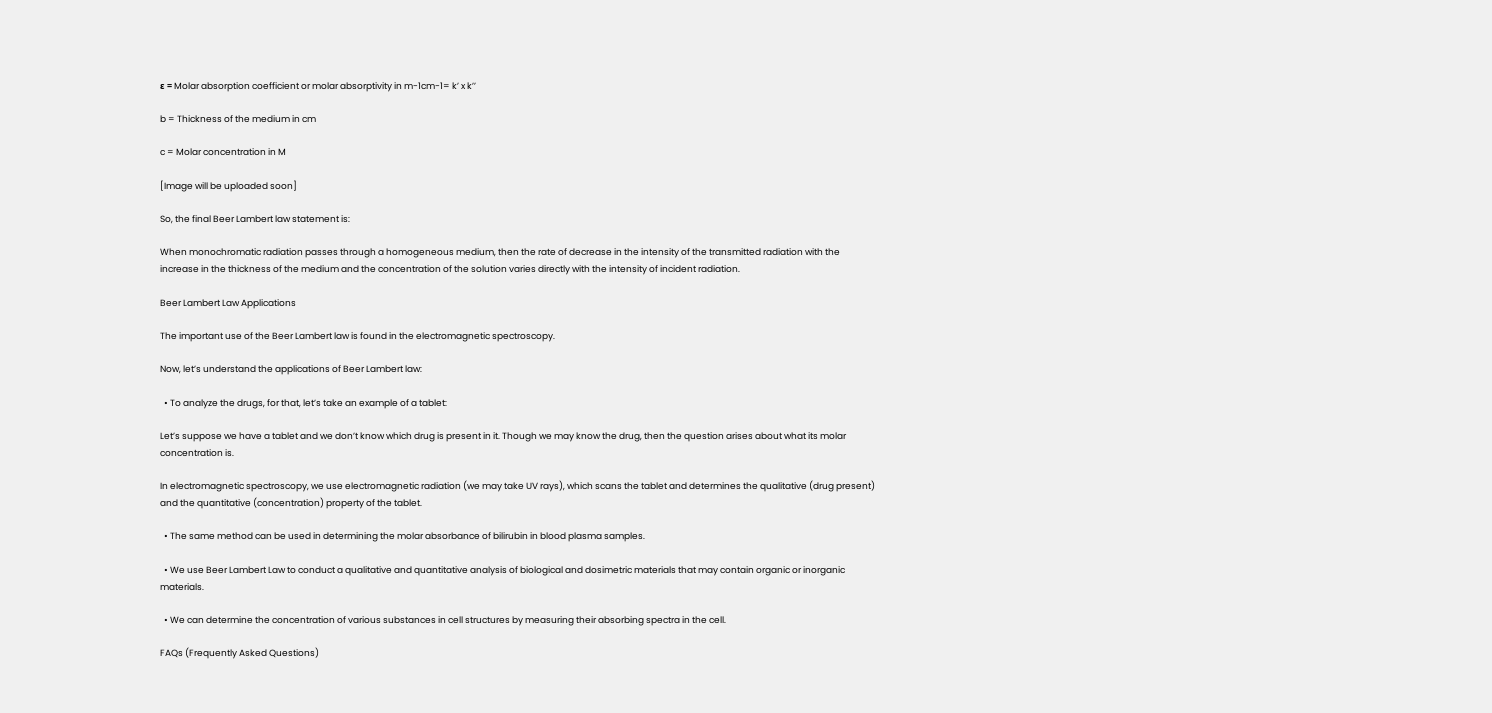ε = Molar absorption coefficient or molar absorptivity in m-1cm-1= k’ x k’’

b = Thickness of the medium in cm

c = Molar concentration in M

[Image will be uploaded soon]

So, the final Beer Lambert law statement is:

When monochromatic radiation passes through a homogeneous medium, then the rate of decrease in the intensity of the transmitted radiation with the increase in the thickness of the medium and the concentration of the solution varies directly with the intensity of incident radiation.

Beer Lambert Law Applications

The important use of the Beer Lambert law is found in the electromagnetic spectroscopy.

Now, let’s understand the applications of Beer Lambert law:

  • To analyze the drugs, for that, let’s take an example of a tablet:

Let’s suppose we have a tablet and we don’t know which drug is present in it. Though we may know the drug, then the question arises about what its molar concentration is.

In electromagnetic spectroscopy, we use electromagnetic radiation (we may take UV rays), which scans the tablet and determines the qualitative (drug present) and the quantitative (concentration) property of the tablet.

  • The same method can be used in determining the molar absorbance of bilirubin in blood plasma samples.

  • We use Beer Lambert Law to conduct a qualitative and quantitative analysis of biological and dosimetric materials that may contain organic or inorganic materials.

  • We can determine the concentration of various substances in cell structures by measuring their absorbing spectra in the cell.

FAQs (Frequently Asked Questions)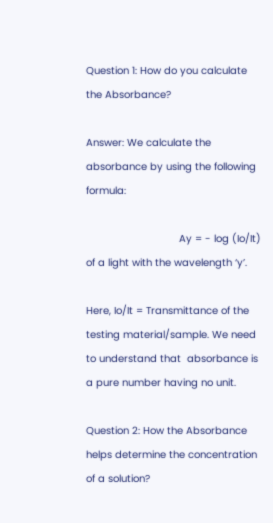Question 1: How do you calculate the Absorbance?

Answer: We calculate the absorbance by using the following formula:

                               Ay = - log (Io/It) of a light with the wavelength ‘y’.

Here, Io/It = Transmittance of the testing material/sample. We need to understand that  absorbance is a pure number having no unit.

Question 2: How the Absorbance helps determine the concentration of a solution?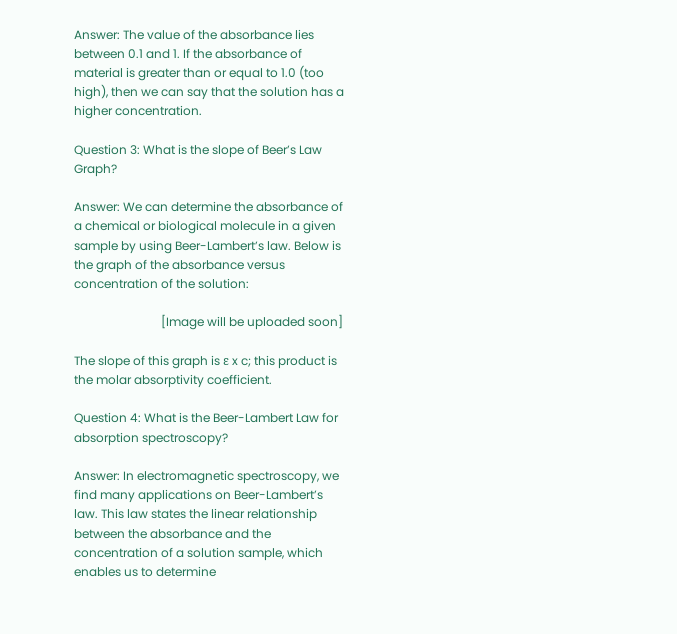Answer: The value of the absorbance lies between 0.1 and 1. If the absorbance of material is greater than or equal to 1.0 (too high), then we can say that the solution has a higher concentration.

Question 3: What is the slope of Beer’s Law Graph?

Answer: We can determine the absorbance of a chemical or biological molecule in a given sample by using Beer-Lambert’s law. Below is the graph of the absorbance versus concentration of the solution:

                             [Image will be uploaded soon]

The slope of this graph is ε x c; this product is the molar absorptivity coefficient.

Question 4: What is the Beer-Lambert Law for absorption spectroscopy?

Answer: In electromagnetic spectroscopy, we find many applications on Beer-Lambert’s law. This law states the linear relationship between the absorbance and the concentration of a solution sample, which enables us to determine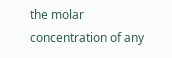the molar concentration of any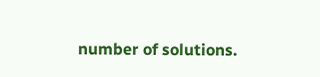number of solutions.